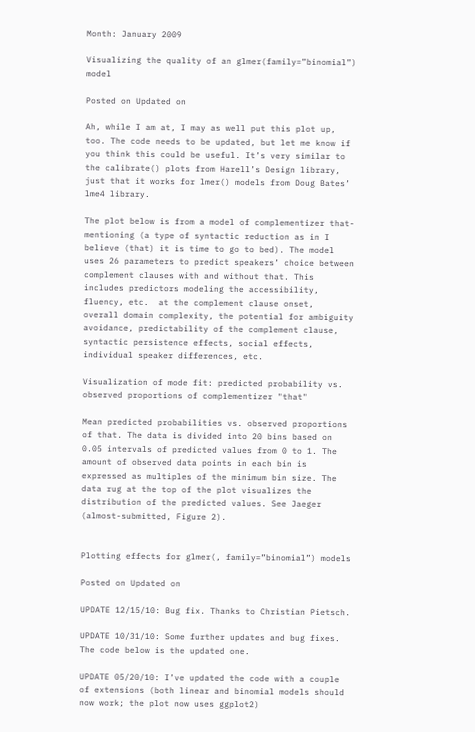Month: January 2009

Visualizing the quality of an glmer(family=”binomial”) model

Posted on Updated on

Ah, while I am at, I may as well put this plot up, too. The code needs to be updated, but let me know if you think this could be useful. It’s very similar to the calibrate() plots from Harell’s Design library, just that it works for lmer() models from Doug Bates’ lme4 library.

The plot below is from a model of complementizer that-mentioning (a type of syntactic reduction as in I believe (that) it is time to go to bed). The model uses 26 parameters to predict speakers’ choice between complement clauses with and without that. This includes predictors modeling the accessibility, fluency, etc.  at the complement clause onset,  overall domain complexity, the potential for ambiguity avoidance, predictability of the complement clause, syntactic persistence effects, social effects, individual speaker differences, etc.

Visualization of mode fit: predicted probability vs. observed proportions of complementizer "that"

Mean predicted probabilities vs. observed proportions of that. The data is divided into 20 bins based on 0.05 intervals of predicted values from 0 to 1. The amount of observed data points in each bin is expressed as multiples of the minimum bin size. The data rug at the top of the plot visualizes the distribution of the predicted values. See Jaeger (almost-submitted, Figure 2).


Plotting effects for glmer(, family=”binomial”) models

Posted on Updated on

UPDATE 12/15/10: Bug fix. Thanks to Christian Pietsch.

UPDATE 10/31/10: Some further updates and bug fixes. The code below is the updated one.

UPDATE 05/20/10: I’ve updated the code with a couple of extensions (both linear and binomial models should now work; the plot now uses ggplot2)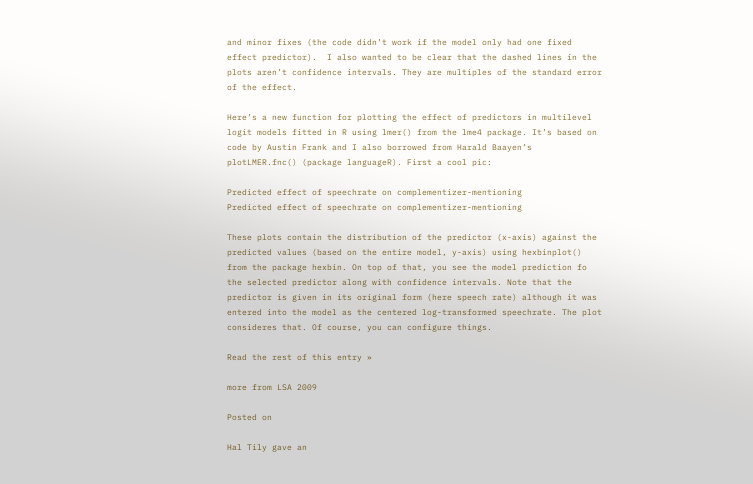and minor fixes (the code didn’t work if the model only had one fixed effect predictor).  I also wanted to be clear that the dashed lines in the plots aren’t confidence intervals. They are multiples of the standard error of the effect.

Here’s a new function for plotting the effect of predictors in multilevel logit models fitted in R using lmer() from the lme4 package. It’s based on code by Austin Frank and I also borrowed from Harald Baayen’s plotLMER.fnc() (package languageR). First a cool pic:

Predicted effect of speechrate on complementizer-mentioning
Predicted effect of speechrate on complementizer-mentioning

These plots contain the distribution of the predictor (x-axis) against the predicted values (based on the entire model, y-axis) using hexbinplot() from the package hexbin. On top of that, you see the model prediction fo the selected predictor along with confidence intervals. Note that the predictor is given in its original form (here speech rate) although it was entered into the model as the centered log-transformed speechrate. The plot consideres that. Of course, you can configure things.

Read the rest of this entry »

more from LSA 2009

Posted on

Hal Tily gave an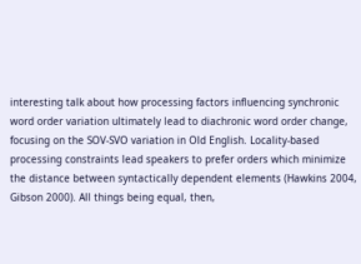interesting talk about how processing factors influencing synchronic word order variation ultimately lead to diachronic word order change, focusing on the SOV-SVO variation in Old English. Locality-based processing constraints lead speakers to prefer orders which minimize the distance between syntactically dependent elements (Hawkins 2004, Gibson 2000). All things being equal, then,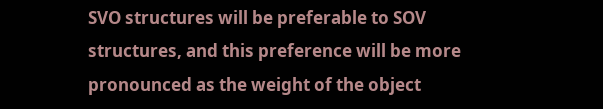SVO structures will be preferable to SOV structures, and this preference will be more pronounced as the weight of the object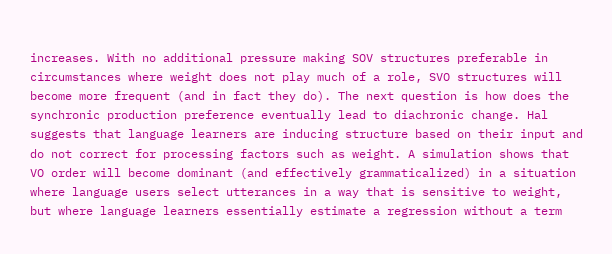increases. With no additional pressure making SOV structures preferable in circumstances where weight does not play much of a role, SVO structures will become more frequent (and in fact they do). The next question is how does the synchronic production preference eventually lead to diachronic change. Hal suggests that language learners are inducing structure based on their input and do not correct for processing factors such as weight. A simulation shows that VO order will become dominant (and effectively grammaticalized) in a situation where language users select utterances in a way that is sensitive to weight, but where language learners essentially estimate a regression without a term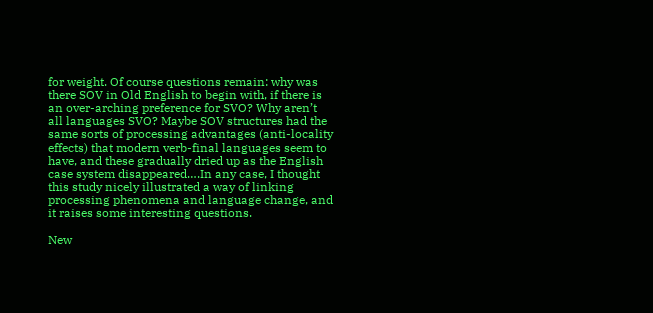for weight. Of course questions remain: why was there SOV in Old English to begin with, if there is an over-arching preference for SVO? Why aren’t all languages SVO? Maybe SOV structures had the same sorts of processing advantages (anti-locality effects) that modern verb-final languages seem to have, and these gradually dried up as the English case system disappeared….In any case, I thought this study nicely illustrated a way of linking processing phenomena and language change, and it raises some interesting questions.

New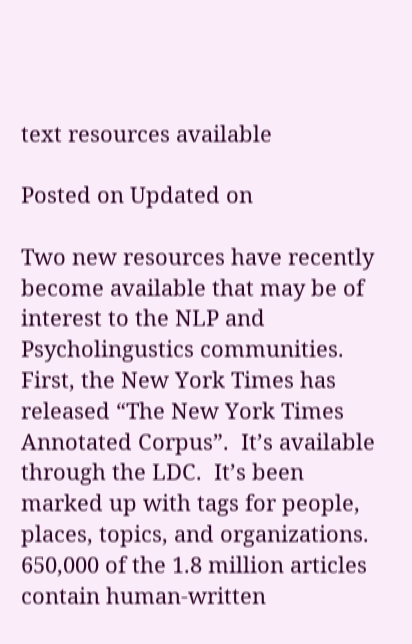text resources available

Posted on Updated on

Two new resources have recently become available that may be of interest to the NLP and Psycholingustics communities.  First, the New York Times has released “The New York Times Annotated Corpus”.  It’s available through the LDC.  It’s been marked up with tags for people, places, topics, and organizations.  650,000 of the 1.8 million articles  contain human-written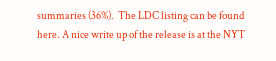summaries (36%).  The LDC listing can be found here. A nice write up of the release is at the NYT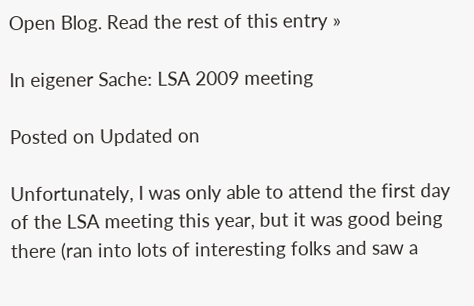Open Blog. Read the rest of this entry »

In eigener Sache: LSA 2009 meeting

Posted on Updated on

Unfortunately, I was only able to attend the first day of the LSA meeting this year, but it was good being there (ran into lots of interesting folks and saw a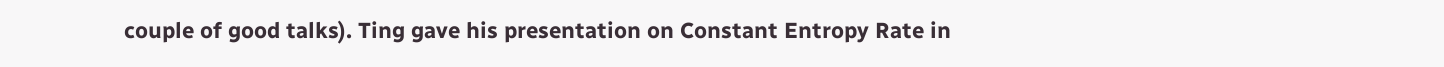couple of good talks). Ting gave his presentation on Constant Entropy Rate in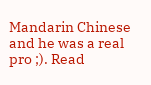Mandarin Chinese and he was a real pro ;). Read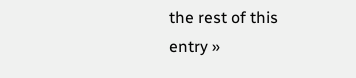the rest of this entry »